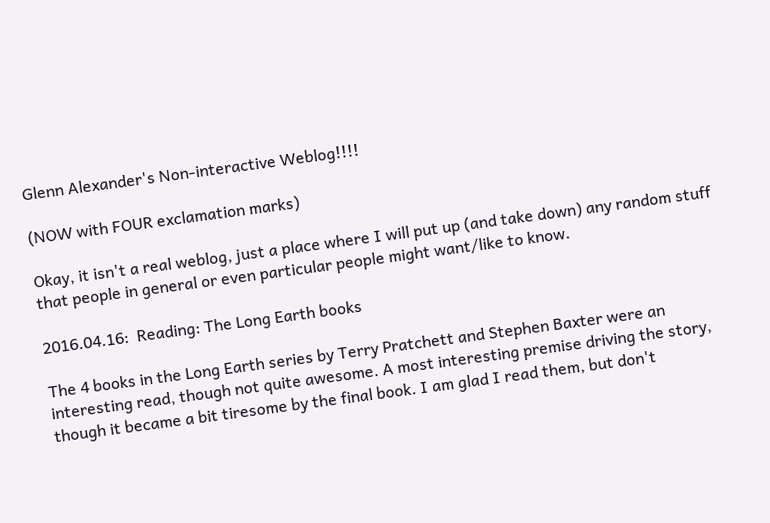Glenn Alexander's Non-interactive Weblog!!!!

(NOW with FOUR exclamation marks)

Okay, it isn't a real weblog, just a place where I will put up (and take down) any random stuff that people in general or even particular people might want/like to know.

2016.04.16:  Reading: The Long Earth books

The 4 books in the Long Earth series by Terry Pratchett and Stephen Baxter were an interesting read, though not quite awesome. A most interesting premise driving the story, though it became a bit tiresome by the final book. I am glad I read them, but don't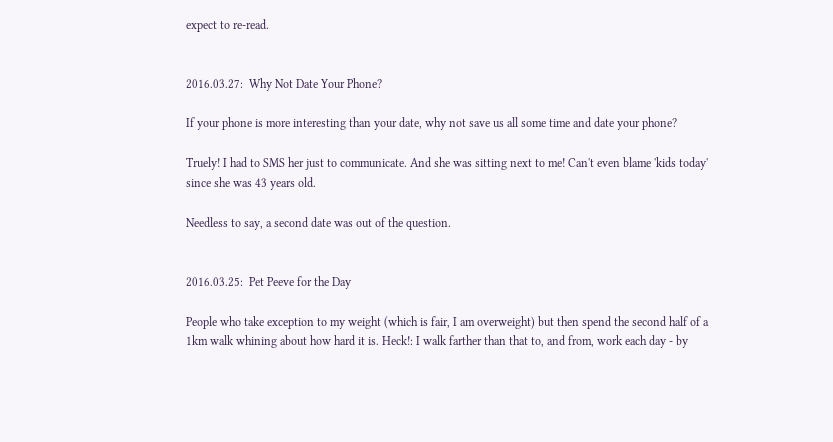expect to re-read.


2016.03.27:  Why Not Date Your Phone?

If your phone is more interesting than your date, why not save us all some time and date your phone?

Truely! I had to SMS her just to communicate. And she was sitting next to me! Can't even blame 'kids today' since she was 43 years old.

Needless to say, a second date was out of the question.


2016.03.25:  Pet Peeve for the Day

People who take exception to my weight (which is fair, I am overweight) but then spend the second half of a 1km walk whining about how hard it is. Heck!: I walk farther than that to, and from, work each day - by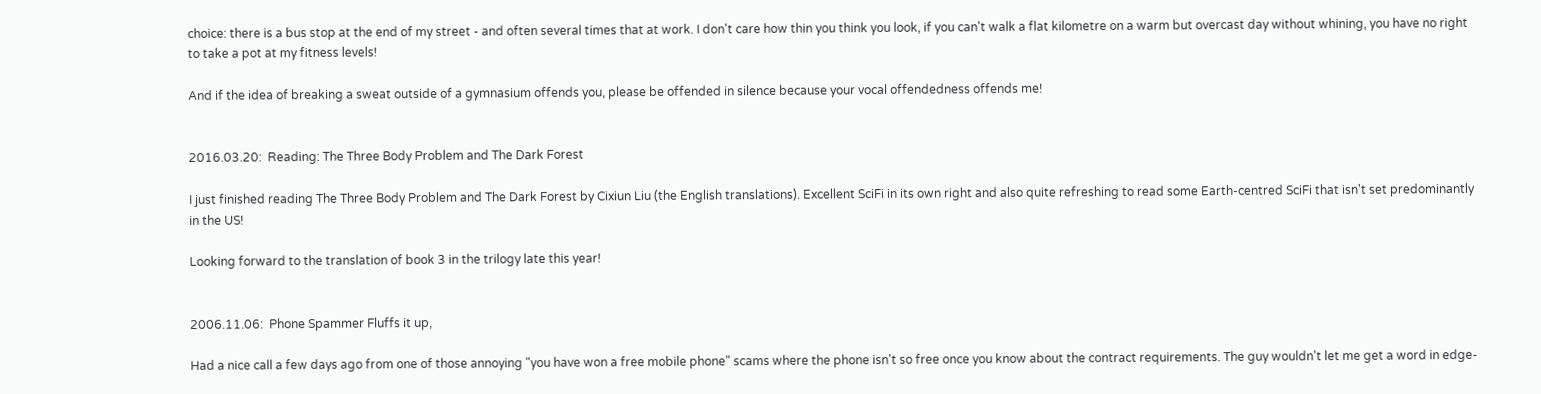choice: there is a bus stop at the end of my street - and often several times that at work. I don't care how thin you think you look, if you can't walk a flat kilometre on a warm but overcast day without whining, you have no right to take a pot at my fitness levels!

And if the idea of breaking a sweat outside of a gymnasium offends you, please be offended in silence because your vocal offendedness offends me!


2016.03.20:  Reading: The Three Body Problem and The Dark Forest

I just finished reading The Three Body Problem and The Dark Forest by Cixiun Liu (the English translations). Excellent SciFi in its own right and also quite refreshing to read some Earth-centred SciFi that isn't set predominantly in the US!

Looking forward to the translation of book 3 in the trilogy late this year!


2006.11.06:  Phone Spammer Fluffs it up,

Had a nice call a few days ago from one of those annoying "you have won a free mobile phone" scams where the phone isn't so free once you know about the contract requirements. The guy wouldn't let me get a word in edge-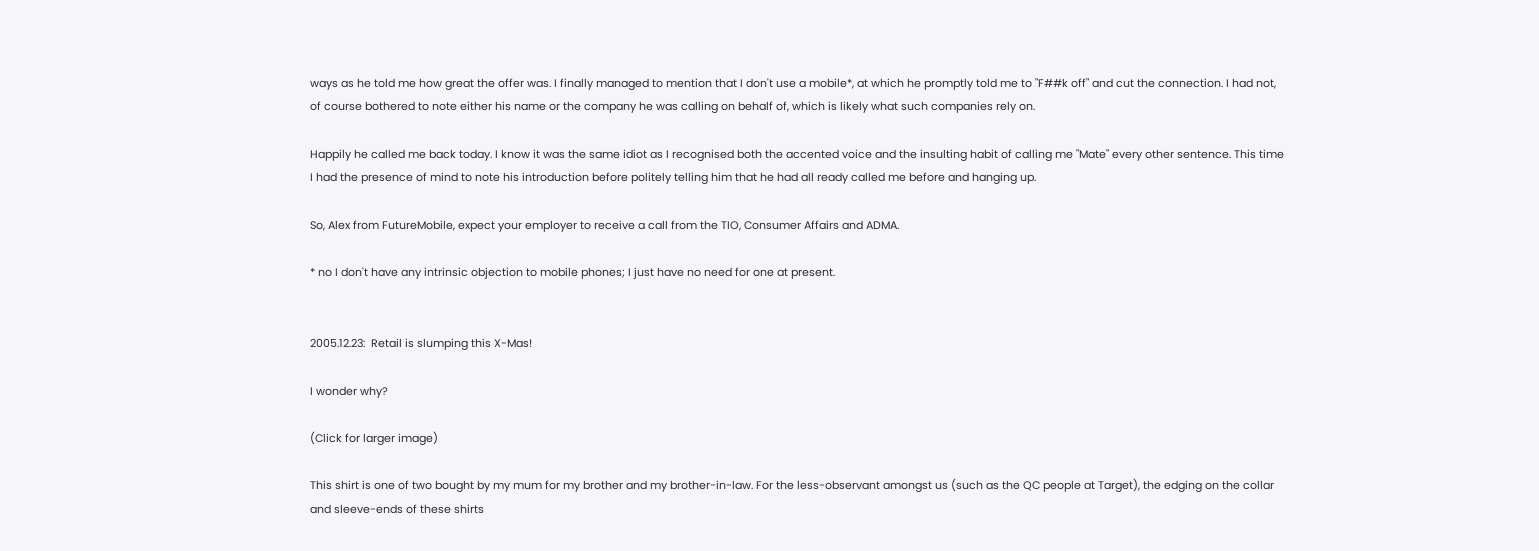ways as he told me how great the offer was. I finally managed to mention that I don't use a mobile*, at which he promptly told me to "F##k off" and cut the connection. I had not, of course bothered to note either his name or the company he was calling on behalf of, which is likely what such companies rely on.

Happily he called me back today. I know it was the same idiot as I recognised both the accented voice and the insulting habit of calling me "Mate" every other sentence. This time I had the presence of mind to note his introduction before politely telling him that he had all ready called me before and hanging up.

So, Alex from FutureMobile, expect your employer to receive a call from the TIO, Consumer Affairs and ADMA.

* no I don't have any intrinsic objection to mobile phones; I just have no need for one at present.


2005.12.23:  Retail is slumping this X-Mas!

I wonder why?

(Click for larger image)

This shirt is one of two bought by my mum for my brother and my brother-in-law. For the less-observant amongst us (such as the QC people at Target), the edging on the collar and sleeve-ends of these shirts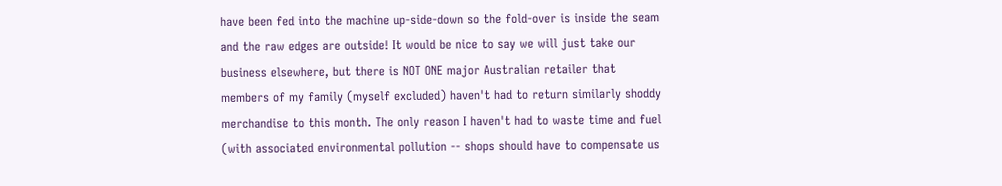have been fed into the machine up-side-down so the fold-over is inside the seam and the raw edges are outside! It would be nice to say we will just take our business elsewhere, but there is NOT ONE major Australian retailer that members of my family (myself excluded) haven't had to return similarly shoddy merchandise to this month. The only reason I haven't had to waste time and fuel (with associated environmental pollution -- shops should have to compensate us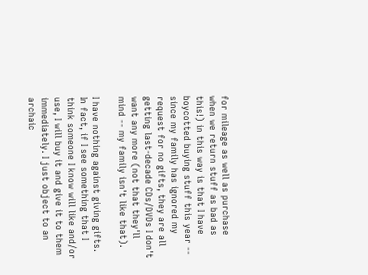for mileage as well as purchase when we return stuff as bad as this!) in this way is that I have boycotted buying stuff this year -- since my family has ignored my request for no gifts, they are all getting last-decade CDs/DVDs I don't want any more (not that they'll mind -- my family isn't like that).

I have nothing against giving gifts. In fact, if I see something that I think someone I know will like and/or use, I will buy it and give it to them immediately. I just object to an archaic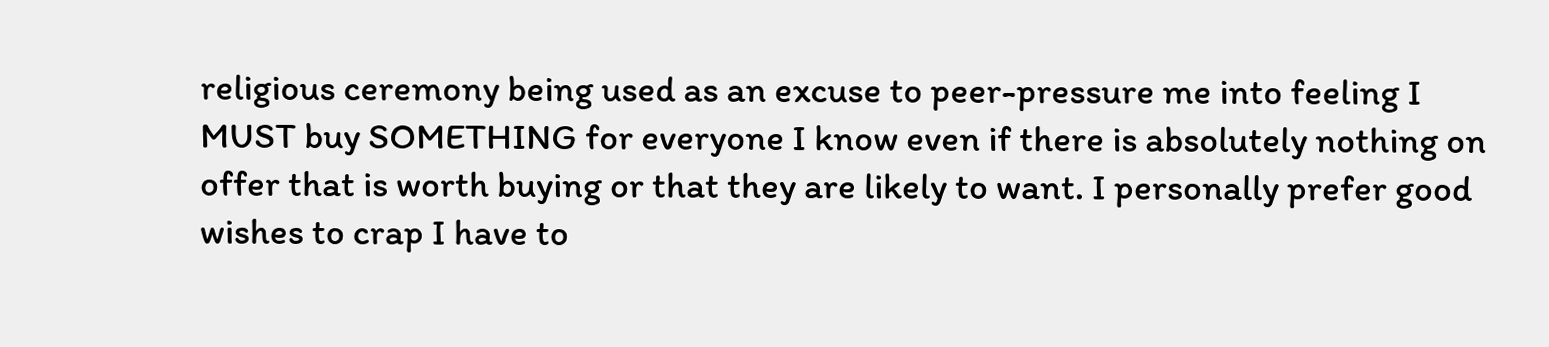religious ceremony being used as an excuse to peer-pressure me into feeling I MUST buy SOMETHING for everyone I know even if there is absolutely nothing on offer that is worth buying or that they are likely to want. I personally prefer good wishes to crap I have to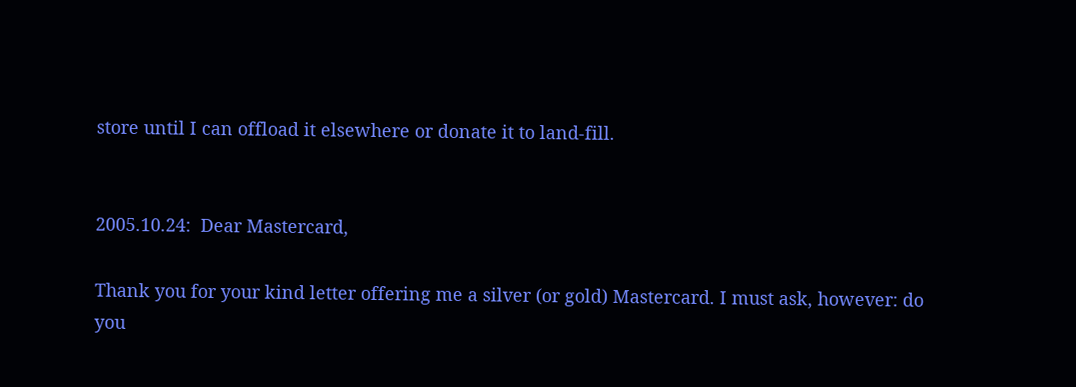store until I can offload it elsewhere or donate it to land-fill.


2005.10.24:  Dear Mastercard,

Thank you for your kind letter offering me a silver (or gold) Mastercard. I must ask, however: do you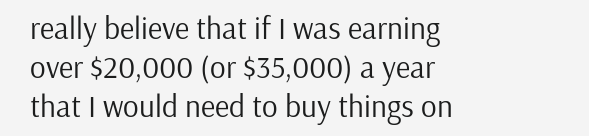really believe that if I was earning over $20,000 (or $35,000) a year that I would need to buy things on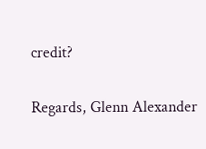credit?

Regards, Glenn Alexander